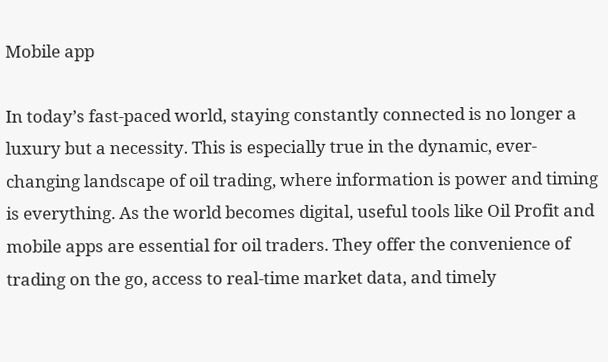Mobile app

In today’s fast-paced world, staying constantly connected is no longer a luxury but a necessity. This is especially true in the dynamic, ever-changing landscape of oil trading, where information is power and timing is everything. As the world becomes digital, useful tools like Oil Profit and mobile apps are essential for oil traders. They offer the convenience of trading on the go, access to real-time market data, and timely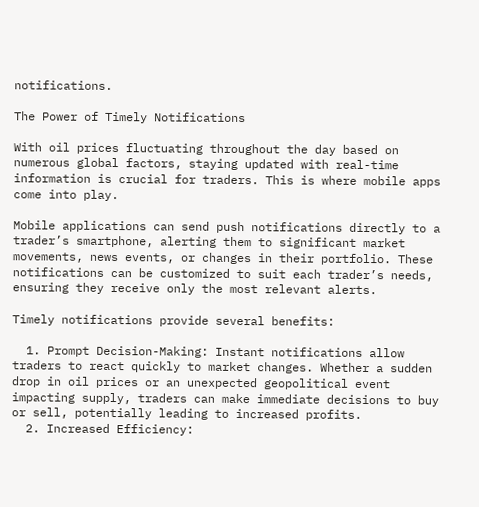notifications.

The Power of Timely Notifications

With oil prices fluctuating throughout the day based on numerous global factors, staying updated with real-time information is crucial for traders. This is where mobile apps come into play.

Mobile applications can send push notifications directly to a trader’s smartphone, alerting them to significant market movements, news events, or changes in their portfolio. These notifications can be customized to suit each trader’s needs, ensuring they receive only the most relevant alerts.

Timely notifications provide several benefits:

  1. Prompt Decision-Making: Instant notifications allow traders to react quickly to market changes. Whether a sudden drop in oil prices or an unexpected geopolitical event impacting supply, traders can make immediate decisions to buy or sell, potentially leading to increased profits.
  2. Increased Efficiency: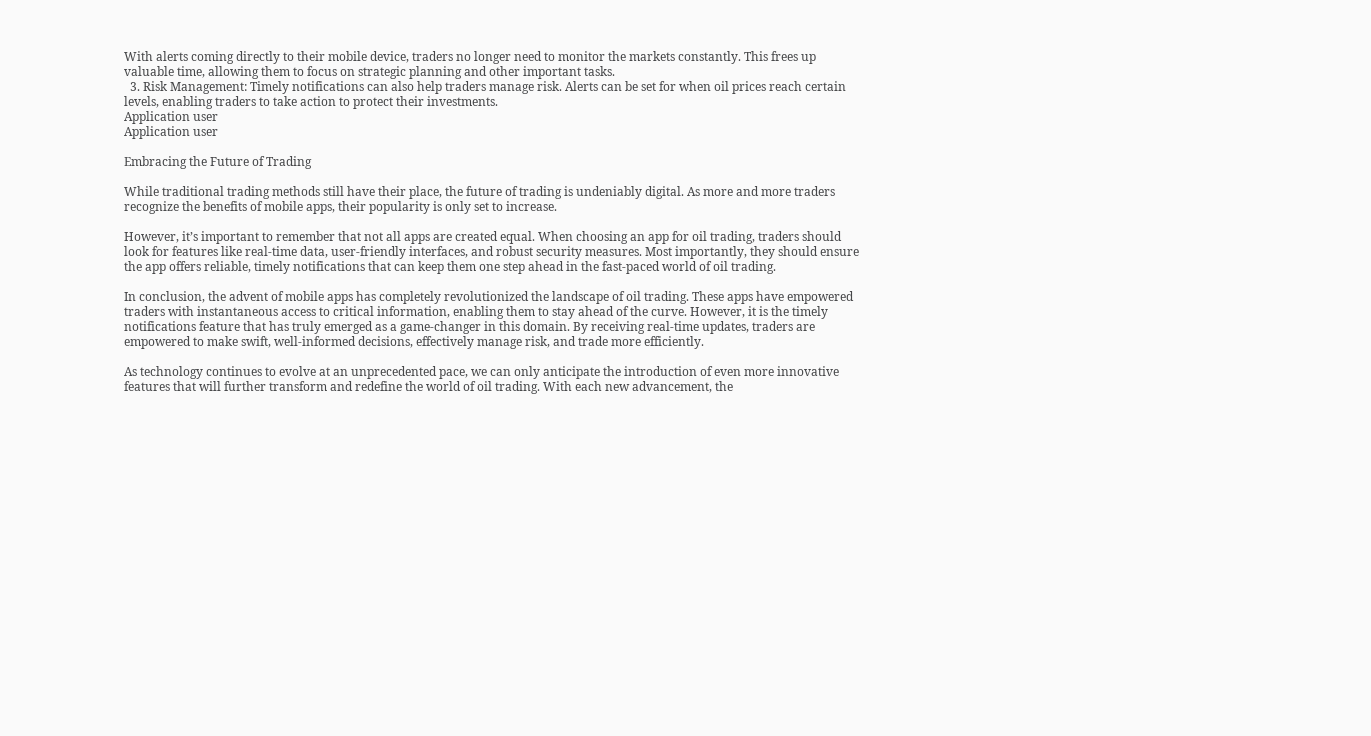With alerts coming directly to their mobile device, traders no longer need to monitor the markets constantly. This frees up valuable time, allowing them to focus on strategic planning and other important tasks.
  3. Risk Management: Timely notifications can also help traders manage risk. Alerts can be set for when oil prices reach certain levels, enabling traders to take action to protect their investments.
Application user
Application user

Embracing the Future of Trading

While traditional trading methods still have their place, the future of trading is undeniably digital. As more and more traders recognize the benefits of mobile apps, their popularity is only set to increase.

However, it’s important to remember that not all apps are created equal. When choosing an app for oil trading, traders should look for features like real-time data, user-friendly interfaces, and robust security measures. Most importantly, they should ensure the app offers reliable, timely notifications that can keep them one step ahead in the fast-paced world of oil trading.

In conclusion, the advent of mobile apps has completely revolutionized the landscape of oil trading. These apps have empowered traders with instantaneous access to critical information, enabling them to stay ahead of the curve. However, it is the timely notifications feature that has truly emerged as a game-changer in this domain. By receiving real-time updates, traders are empowered to make swift, well-informed decisions, effectively manage risk, and trade more efficiently.

As technology continues to evolve at an unprecedented pace, we can only anticipate the introduction of even more innovative features that will further transform and redefine the world of oil trading. With each new advancement, the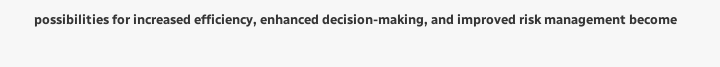possibilities for increased efficiency, enhanced decision-making, and improved risk management become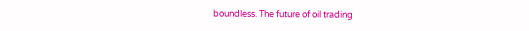boundless. The future of oil trading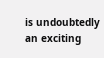is undoubtedly an exciting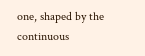one, shaped by the continuous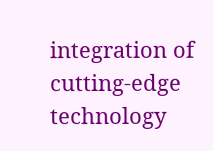integration of cutting-edge technology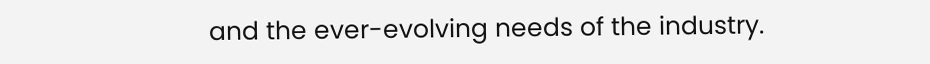and the ever-evolving needs of the industry.